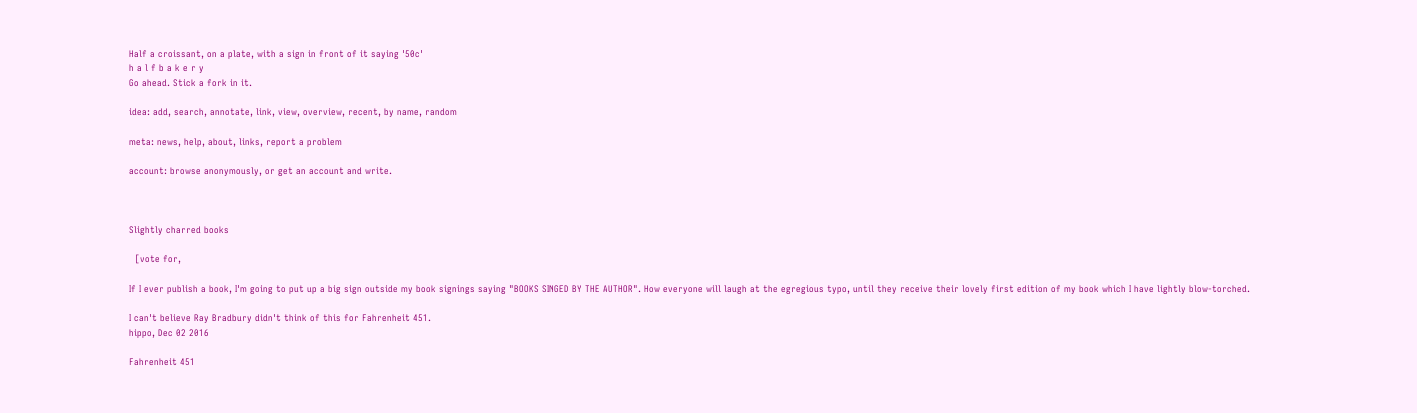Half a croissant, on a plate, with a sign in front of it saying '50c'
h a l f b a k e r y
Go ahead. Stick a fork in it.

idea: add, search, annotate, link, view, overview, recent, by name, random

meta: news, help, about, links, report a problem

account: browse anonymously, or get an account and write.



Slightly charred books

  [vote for,

If I ever publish a book, I'm going to put up a big sign outside my book signings saying "BOOKS SINGED BY THE AUTHOR". How everyone will laugh at the egregious typo, until they receive their lovely first edition of my book which I have lightly blow-torched.

I can't believe Ray Bradbury didn't think of this for Fahrenheit 451.
hippo, Dec 02 2016

Fahrenheit 451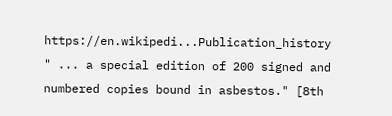https://en.wikipedi...Publication_history
" ... a special edition of 200 signed and numbered copies bound in asbestos." [8th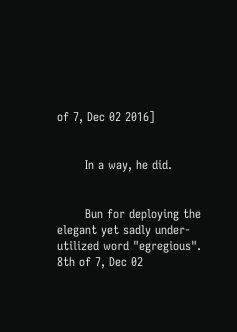of 7, Dec 02 2016]


       In a way, he did.


       Bun for deploying the elegant yet sadly under-utilized word "egregious".
8th of 7, Dec 02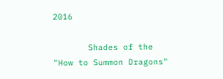2016

       Shades of the "How to Summon Dragons"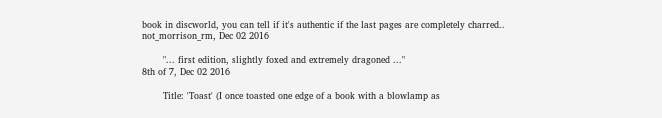book in discworld, you can tell if it's authentic if the last pages are completely charred..
not_morrison_rm, Dec 02 2016

       "... first edition, slightly foxed and extremely dragoned ..."
8th of 7, Dec 02 2016

       Title: 'Toast' (I once toasted one edge of a book with a blowlamp as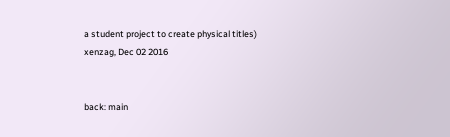a student project to create physical titles)
xenzag, Dec 02 2016


back: main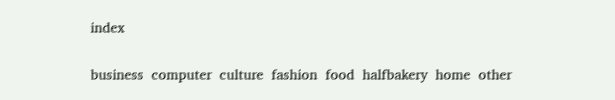index

business  computer  culture  fashion  food  halfbakery  home  other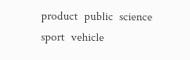product  public  science  sport  vehicle